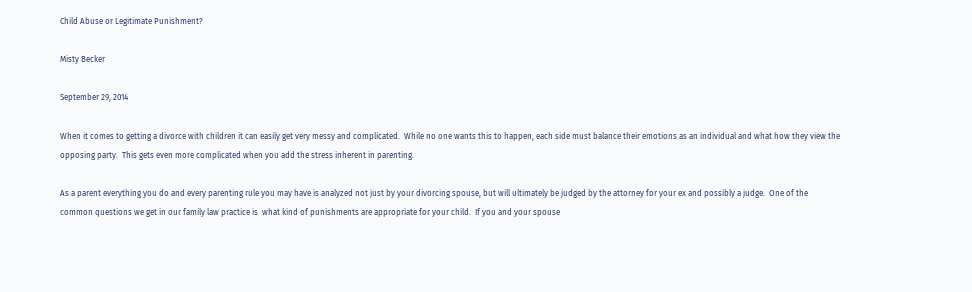Child Abuse or Legitimate Punishment?

Misty Becker

September 29, 2014

When it comes to getting a divorce with children it can easily get very messy and complicated.  While no one wants this to happen, each side must balance their emotions as an individual and what how they view the opposing party.  This gets even more complicated when you add the stress inherent in parenting.

As a parent everything you do and every parenting rule you may have is analyzed not just by your divorcing spouse, but will ultimately be judged by the attorney for your ex and possibly a judge.  One of the common questions we get in our family law practice is  what kind of punishments are appropriate for your child.  If you and your spouse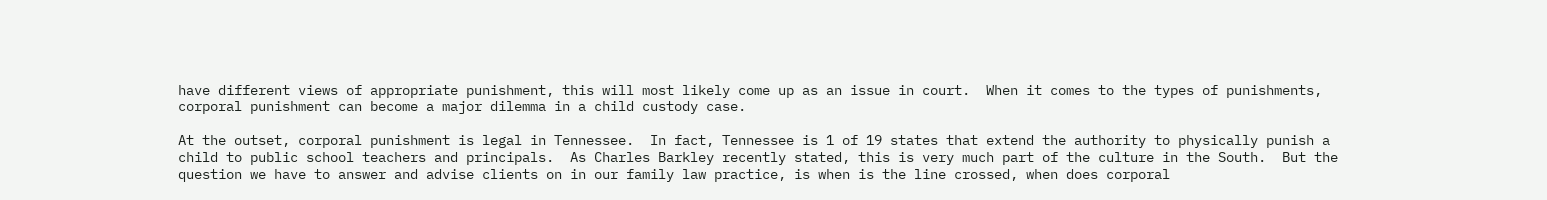have different views of appropriate punishment, this will most likely come up as an issue in court.  When it comes to the types of punishments, corporal punishment can become a major dilemma in a child custody case.

At the outset, corporal punishment is legal in Tennessee.  In fact, Tennessee is 1 of 19 states that extend the authority to physically punish a child to public school teachers and principals.  As Charles Barkley recently stated, this is very much part of the culture in the South.  But the question we have to answer and advise clients on in our family law practice, is when is the line crossed, when does corporal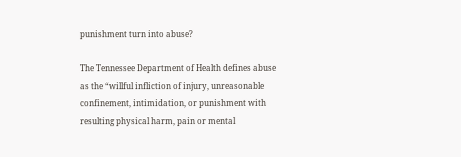punishment turn into abuse?

The Tennessee Department of Health defines abuse as the “willful infliction of injury, unreasonable confinement, intimidation, or punishment with resulting physical harm, pain or mental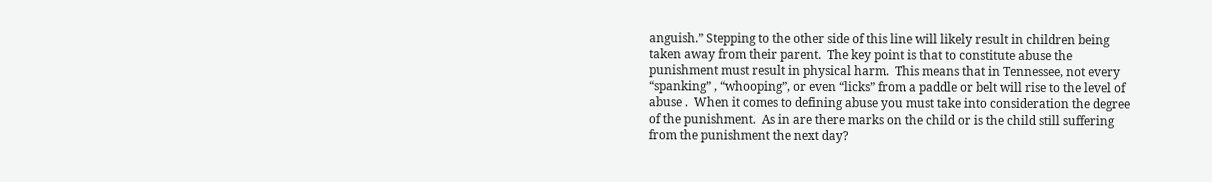anguish.” Stepping to the other side of this line will likely result in children being taken away from their parent.  The key point is that to constitute abuse the punishment must result in physical harm.  This means that in Tennessee, not every “spanking” , “whooping”, or even “licks” from a paddle or belt will rise to the level of abuse .  When it comes to defining abuse you must take into consideration the degree of the punishment.  As in are there marks on the child or is the child still suffering from the punishment the next day?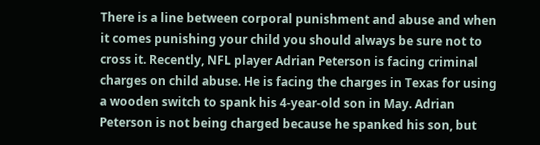There is a line between corporal punishment and abuse and when it comes punishing your child you should always be sure not to cross it. Recently, NFL player Adrian Peterson is facing criminal charges on child abuse. He is facing the charges in Texas for using a wooden switch to spank his 4-year-old son in May. Adrian Peterson is not being charged because he spanked his son, but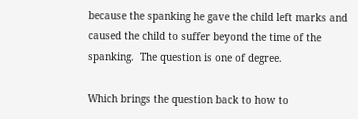because the spanking he gave the child left marks and caused the child to suffer beyond the time of the spanking.  The question is one of degree.

Which brings the question back to how to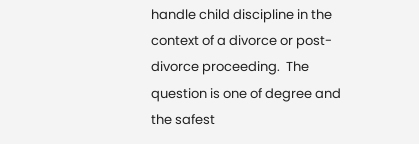handle child discipline in the context of a divorce or post-divorce proceeding.  The question is one of degree and the safest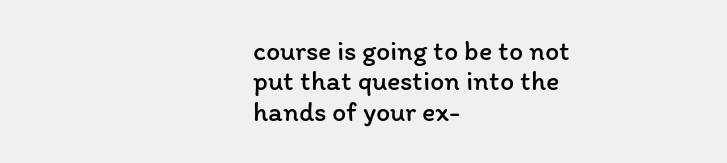course is going to be to not put that question into the hands of your ex-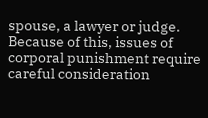spouse, a lawyer or judge.  Because of this, issues of corporal punishment require careful consideration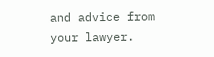and advice from your lawyer.